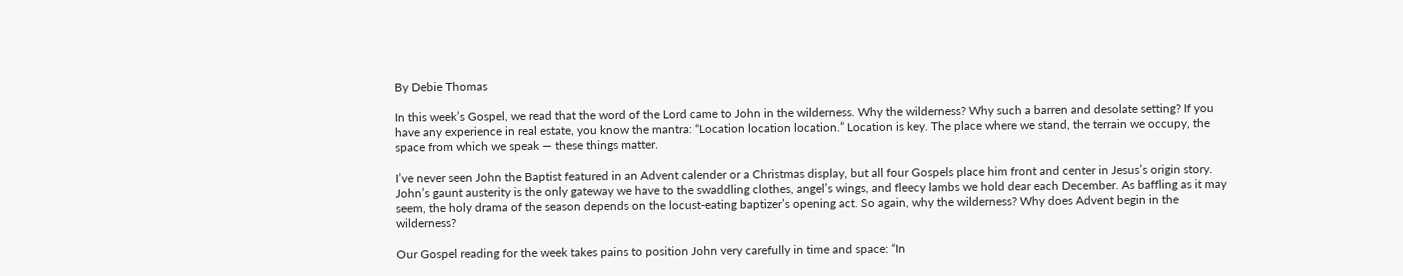By Debie Thomas

In this week’s Gospel, we read that the word of the Lord came to John in the wilderness. Why the wilderness? Why such a barren and desolate setting? If you have any experience in real estate, you know the mantra: “Location location location.” Location is key. The place where we stand, the terrain we occupy, the space from which we speak — these things matter.

I’ve never seen John the Baptist featured in an Advent calender or a Christmas display, but all four Gospels place him front and center in Jesus’s origin story. John’s gaunt austerity is the only gateway we have to the swaddling clothes, angel’s wings, and fleecy lambs we hold dear each December. As baffling as it may seem, the holy drama of the season depends on the locust-eating baptizer’s opening act. So again, why the wilderness? Why does Advent begin in the wilderness?

Our Gospel reading for the week takes pains to position John very carefully in time and space: “In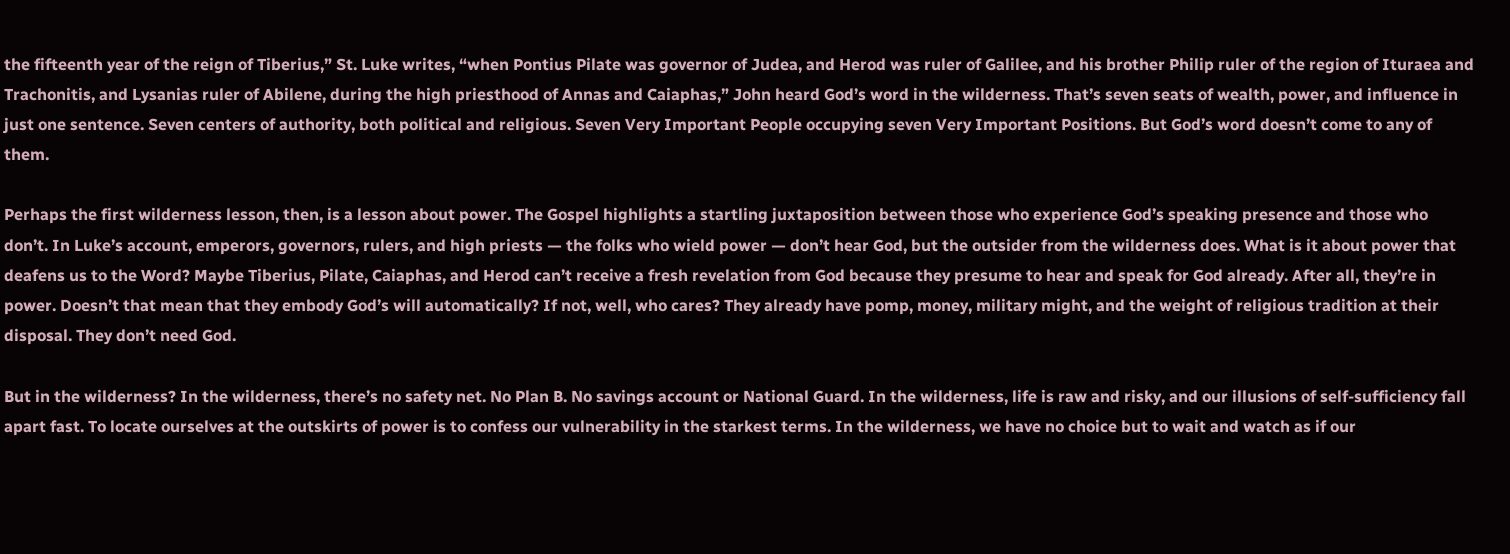the fifteenth year of the reign of Tiberius,” St. Luke writes, “when Pontius Pilate was governor of Judea, and Herod was ruler of Galilee, and his brother Philip ruler of the region of Ituraea and Trachonitis, and Lysanias ruler of Abilene, during the high priesthood of Annas and Caiaphas,” John heard God’s word in the wilderness. That’s seven seats of wealth, power, and influence in just one sentence. Seven centers of authority, both political and religious. Seven Very Important People occupying seven Very Important Positions. But God’s word doesn’t come to any of them.

Perhaps the first wilderness lesson, then, is a lesson about power. The Gospel highlights a startling juxtaposition between those who experience God’s speaking presence and those who don’t. In Luke’s account, emperors, governors, rulers, and high priests — the folks who wield power — don’t hear God, but the outsider from the wilderness does. What is it about power that deafens us to the Word? Maybe Tiberius, Pilate, Caiaphas, and Herod can’t receive a fresh revelation from God because they presume to hear and speak for God already. After all, they’re in power. Doesn’t that mean that they embody God’s will automatically? If not, well, who cares? They already have pomp, money, military might, and the weight of religious tradition at their disposal. They don’t need God.

But in the wilderness? In the wilderness, there’s no safety net. No Plan B. No savings account or National Guard. In the wilderness, life is raw and risky, and our illusions of self-sufficiency fall apart fast. To locate ourselves at the outskirts of power is to confess our vulnerability in the starkest terms. In the wilderness, we have no choice but to wait and watch as if our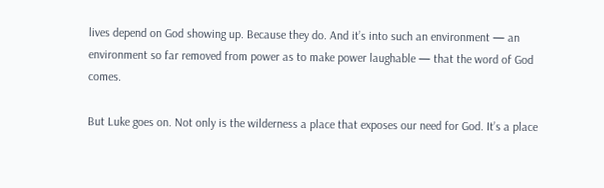lives depend on God showing up. Because they do. And it’s into such an environment — an environment so far removed from power as to make power laughable — that the word of God comes.

But Luke goes on. Not only is the wilderness a place that exposes our need for God. It’s a place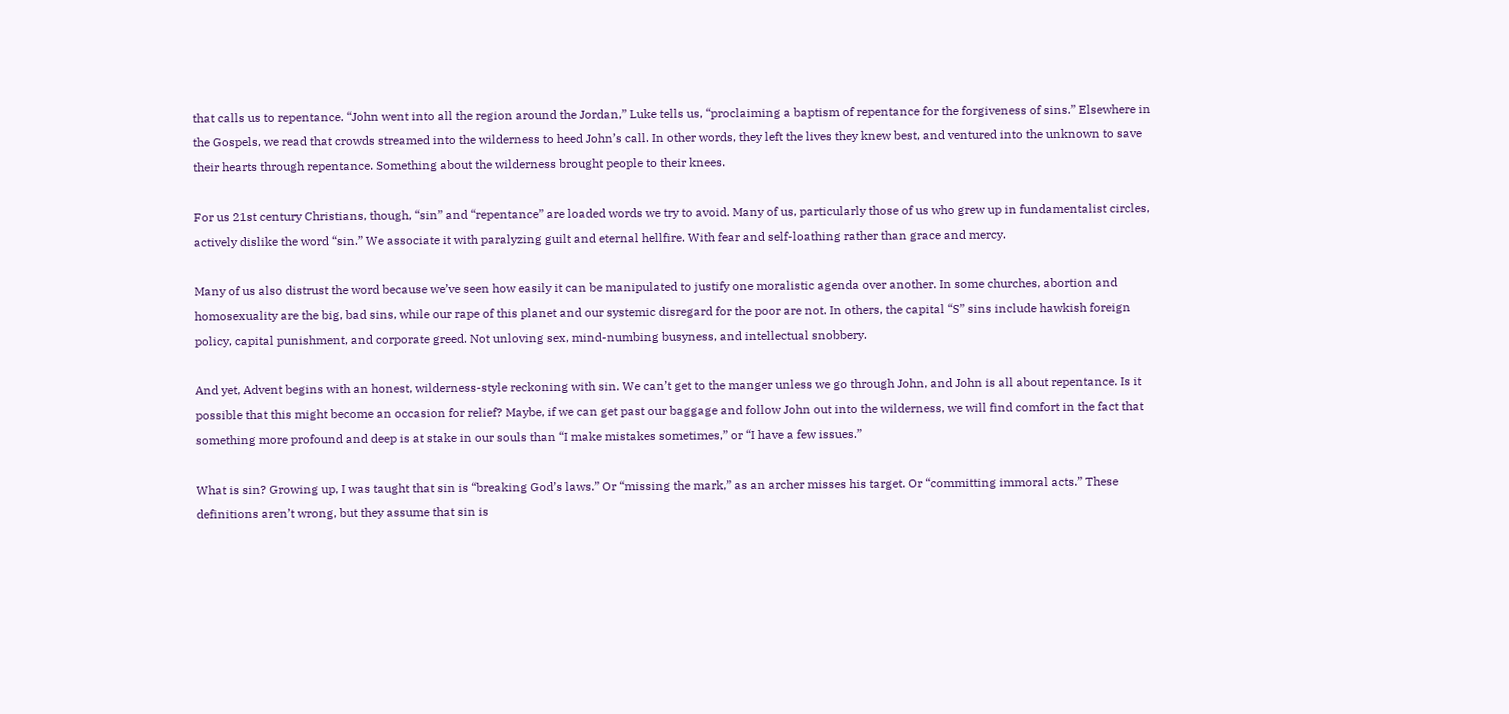that calls us to repentance. “John went into all the region around the Jordan,” Luke tells us, “proclaiming a baptism of repentance for the forgiveness of sins.” Elsewhere in the Gospels, we read that crowds streamed into the wilderness to heed John’s call. In other words, they left the lives they knew best, and ventured into the unknown to save their hearts through repentance. Something about the wilderness brought people to their knees.

For us 21st century Christians, though, “sin” and “repentance” are loaded words we try to avoid. Many of us, particularly those of us who grew up in fundamentalist circles, actively dislike the word “sin.” We associate it with paralyzing guilt and eternal hellfire. With fear and self-loathing rather than grace and mercy.

Many of us also distrust the word because we’ve seen how easily it can be manipulated to justify one moralistic agenda over another. In some churches, abortion and homosexuality are the big, bad sins, while our rape of this planet and our systemic disregard for the poor are not. In others, the capital “S” sins include hawkish foreign policy, capital punishment, and corporate greed. Not unloving sex, mind-numbing busyness, and intellectual snobbery.

And yet, Advent begins with an honest, wilderness-style reckoning with sin. We can’t get to the manger unless we go through John, and John is all about repentance. Is it possible that this might become an occasion for relief? Maybe, if we can get past our baggage and follow John out into the wilderness, we will find comfort in the fact that something more profound and deep is at stake in our souls than “I make mistakes sometimes,” or “I have a few issues.”

What is sin? Growing up, I was taught that sin is “breaking God’s laws.” Or “missing the mark,” as an archer misses his target. Or “committing immoral acts.” These definitions aren’t wrong, but they assume that sin is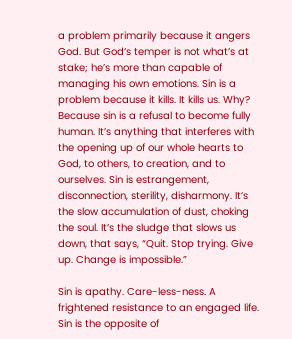a problem primarily because it angers God. But God’s temper is not what’s at stake; he’s more than capable of managing his own emotions. Sin is a problem because it kills. It kills us. Why? Because sin is a refusal to become fully human. It’s anything that interferes with the opening up of our whole hearts to God, to others, to creation, and to ourselves. Sin is estrangement, disconnection, sterility, disharmony. It’s the slow accumulation of dust, choking the soul. It’s the sludge that slows us down, that says, “Quit. Stop trying. Give up. Change is impossible.”

Sin is apathy. Care-less-ness. A frightened resistance to an engaged life. Sin is the opposite of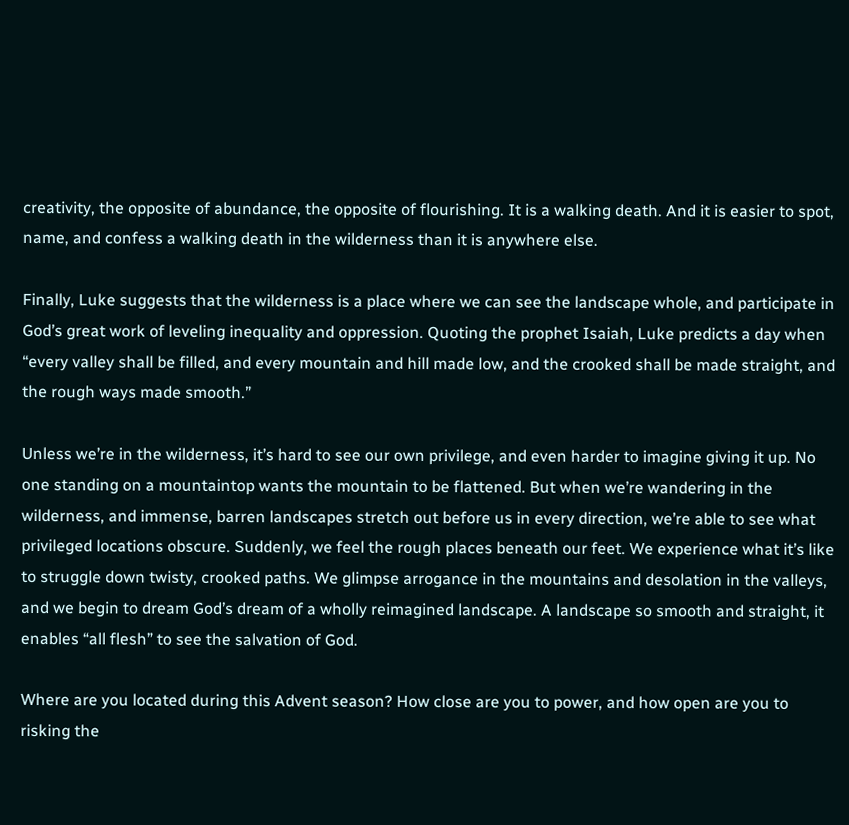creativity, the opposite of abundance, the opposite of flourishing. It is a walking death. And it is easier to spot, name, and confess a walking death in the wilderness than it is anywhere else.

Finally, Luke suggests that the wilderness is a place where we can see the landscape whole, and participate in God’s great work of leveling inequality and oppression. Quoting the prophet Isaiah, Luke predicts a day when “every valley shall be filled, and every mountain and hill made low, and the crooked shall be made straight, and the rough ways made smooth.”

Unless we’re in the wilderness, it’s hard to see our own privilege, and even harder to imagine giving it up. No one standing on a mountaintop wants the mountain to be flattened. But when we’re wandering in the wilderness, and immense, barren landscapes stretch out before us in every direction, we’re able to see what privileged locations obscure. Suddenly, we feel the rough places beneath our feet. We experience what it’s like to struggle down twisty, crooked paths. We glimpse arrogance in the mountains and desolation in the valleys, and we begin to dream God’s dream of a wholly reimagined landscape. A landscape so smooth and straight, it enables “all flesh” to see the salvation of God.

Where are you located during this Advent season? How close are you to power, and how open are you to risking the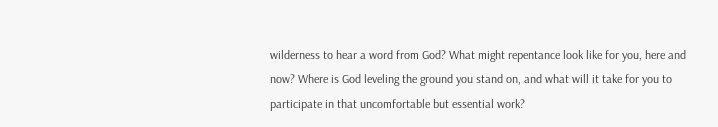wilderness to hear a word from God? What might repentance look like for you, here and now? Where is God leveling the ground you stand on, and what will it take for you to participate in that uncomfortable but essential work?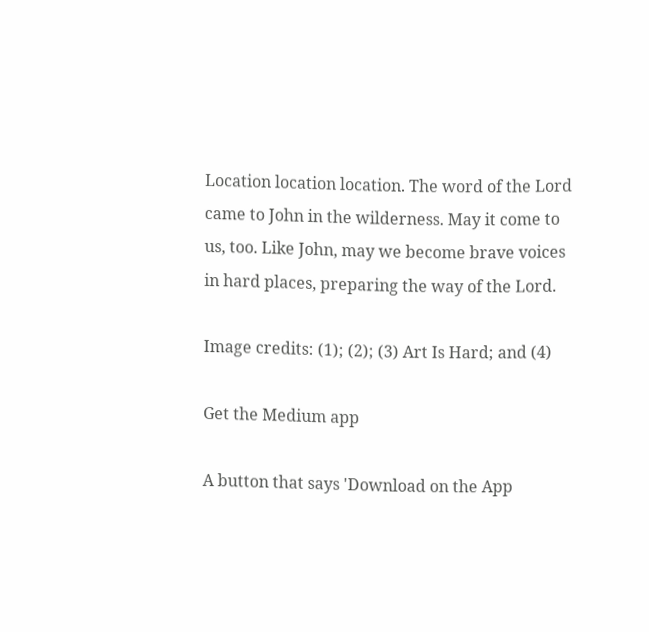Location location location. The word of the Lord came to John in the wilderness. May it come to us, too. Like John, may we become brave voices in hard places, preparing the way of the Lord.

Image credits: (1); (2); (3) Art Is Hard; and (4)

Get the Medium app

A button that says 'Download on the App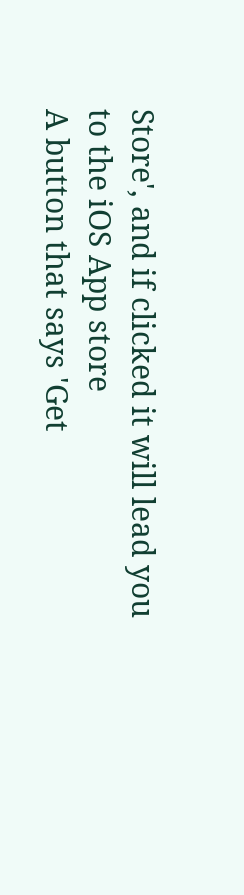Store', and if clicked it will lead you to the iOS App store
A button that says 'Get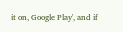it on, Google Play', and if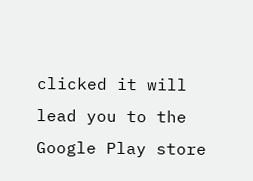clicked it will lead you to the Google Play store